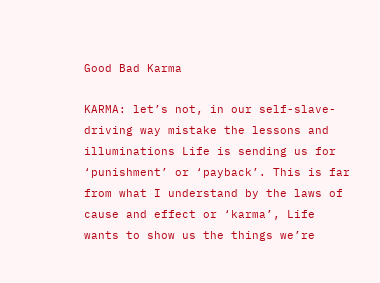Good Bad Karma

KARMA: let’s not, in our self-slave-driving way mistake the lessons and illuminations Life is sending us for ‘punishment’ or ‘payback’. This is far from what I understand by the laws of cause and effect or ‘karma’, Life wants to show us the things we’re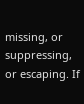missing, or suppressing, or escaping. If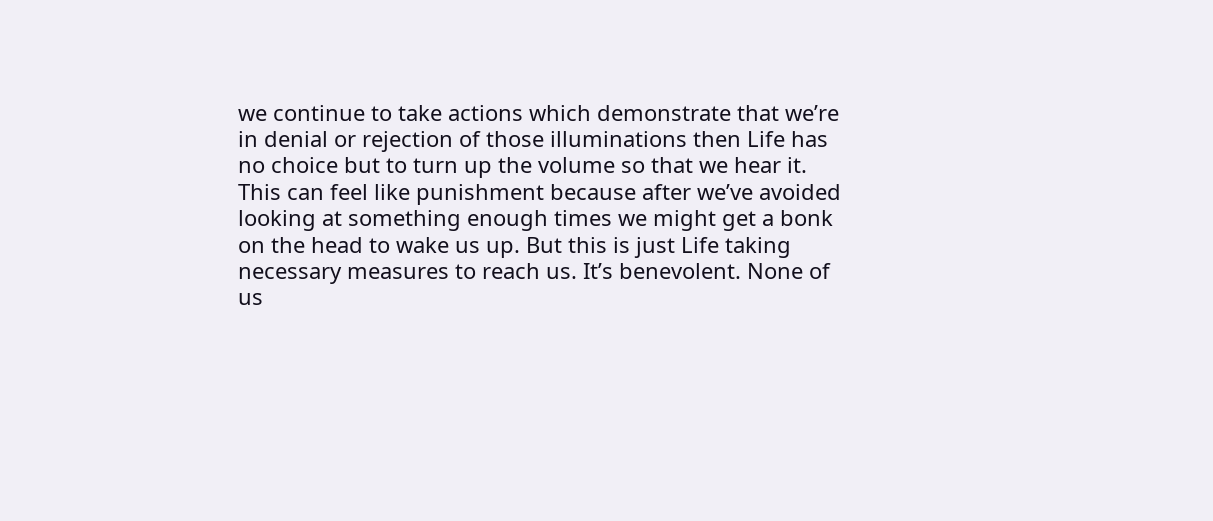we continue to take actions which demonstrate that we’re in denial or rejection of those illuminations then Life has no choice but to turn up the volume so that we hear it. This can feel like punishment because after we’ve avoided looking at something enough times we might get a bonk on the head to wake us up. But this is just Life taking necessary measures to reach us. It’s benevolent. None of us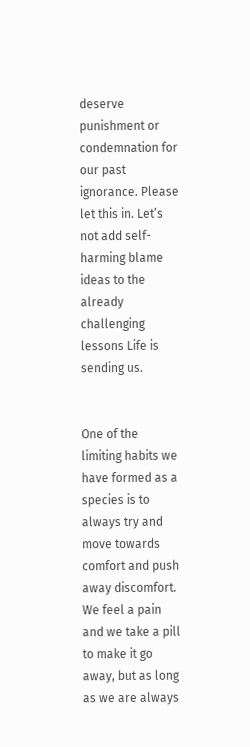deserve punishment or condemnation for our past ignorance. Please let this in. Let’s not add self-harming blame ideas to the already challenging lessons Life is sending us.


One of the limiting habits we have formed as a species is to always try and move towards comfort and push away discomfort. We feel a pain and we take a pill to make it go away, but as long as we are always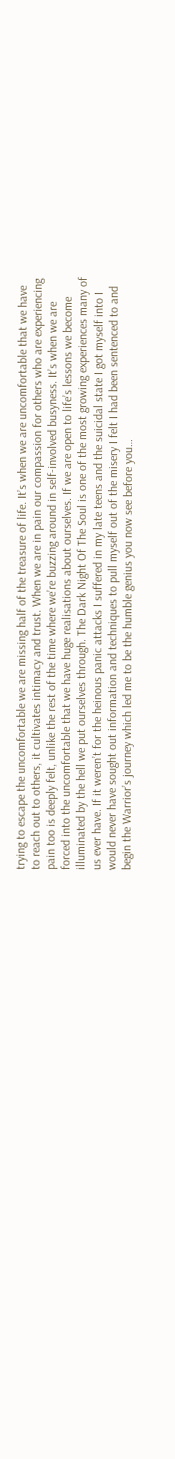trying to escape the uncomfortable we are missing half of the treasure of life. It’s when we are uncomfortable that we have to reach out to others, it cultivates intimacy and trust. When we are in pain our compassion for others who are experiencing pain too is deeply felt, unlike the rest of the time where we’re buzzing around in self-involved busyness. It’s when we are forced into the uncomfortable that we have huge realisations about ourselves. If we are open to life’s lessons we become illuminated by the hell we put ourselves through. The Dark Night Of The Soul is one of the most growing experiences many of us ever have. If it weren’t for the heinous panic attacks I suffered in my late teens and the suicidal state I got myself into I would never have sought out information and techniques to pull myself out of the misery I felt I had been sentenced to and begin the Warrior’s journey which led me to be the humble genius you now see before you…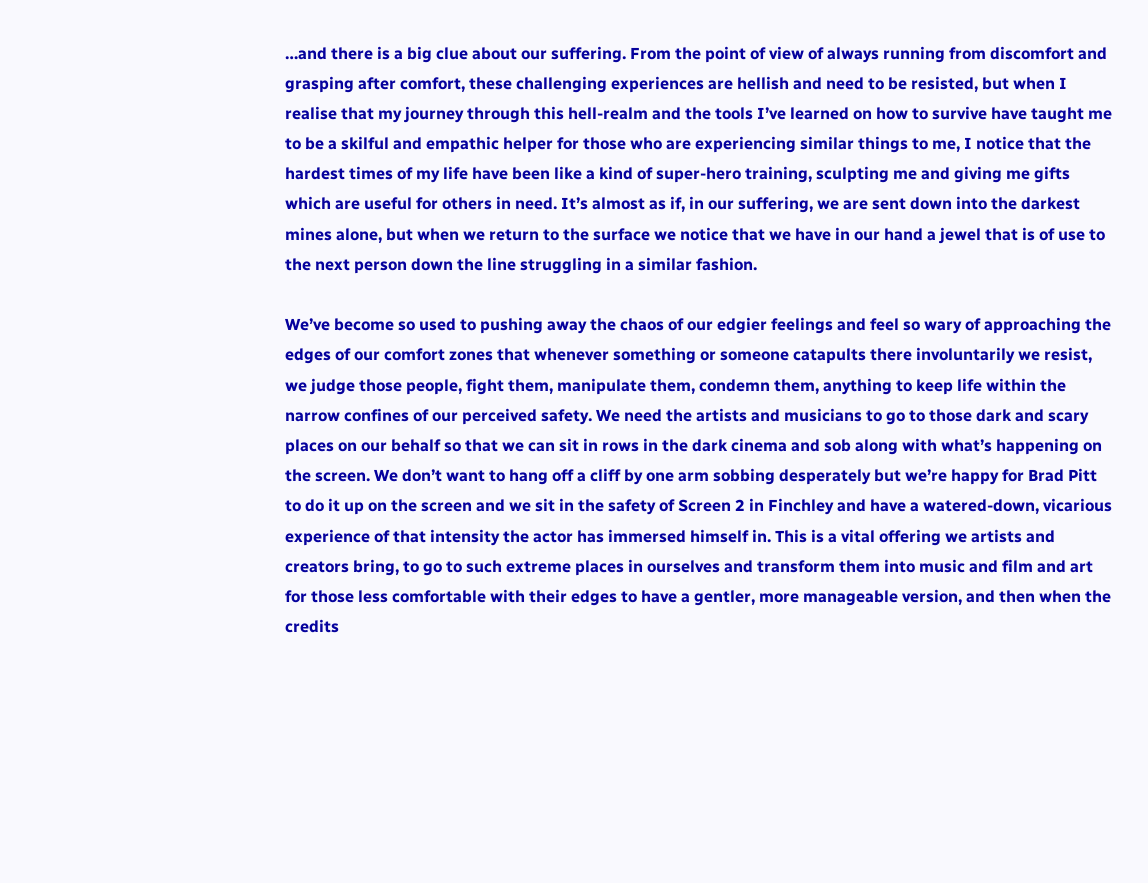…and there is a big clue about our suffering. From the point of view of always running from discomfort and grasping after comfort, these challenging experiences are hellish and need to be resisted, but when I realise that my journey through this hell-realm and the tools I’ve learned on how to survive have taught me to be a skilful and empathic helper for those who are experiencing similar things to me, I notice that the hardest times of my life have been like a kind of super-hero training, sculpting me and giving me gifts which are useful for others in need. It’s almost as if, in our suffering, we are sent down into the darkest mines alone, but when we return to the surface we notice that we have in our hand a jewel that is of use to the next person down the line struggling in a similar fashion.

We’ve become so used to pushing away the chaos of our edgier feelings and feel so wary of approaching the edges of our comfort zones that whenever something or someone catapults there involuntarily we resist, we judge those people, fight them, manipulate them, condemn them, anything to keep life within the narrow confines of our perceived safety. We need the artists and musicians to go to those dark and scary places on our behalf so that we can sit in rows in the dark cinema and sob along with what’s happening on the screen. We don’t want to hang off a cliff by one arm sobbing desperately but we’re happy for Brad Pitt to do it up on the screen and we sit in the safety of Screen 2 in Finchley and have a watered-down, vicarious experience of that intensity the actor has immersed himself in. This is a vital offering we artists and creators bring, to go to such extreme places in ourselves and transform them into music and film and art for those less comfortable with their edges to have a gentler, more manageable version, and then when the credits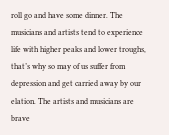roll go and have some dinner. The musicians and artists tend to experience life with higher peaks and lower troughs, that’s why so may of us suffer from depression and get carried away by our elation. The artists and musicians are brave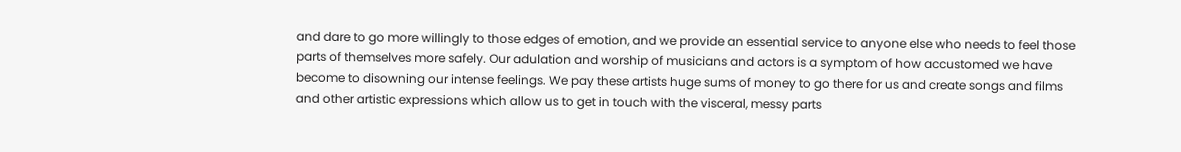and dare to go more willingly to those edges of emotion, and we provide an essential service to anyone else who needs to feel those parts of themselves more safely. Our adulation and worship of musicians and actors is a symptom of how accustomed we have become to disowning our intense feelings. We pay these artists huge sums of money to go there for us and create songs and films and other artistic expressions which allow us to get in touch with the visceral, messy parts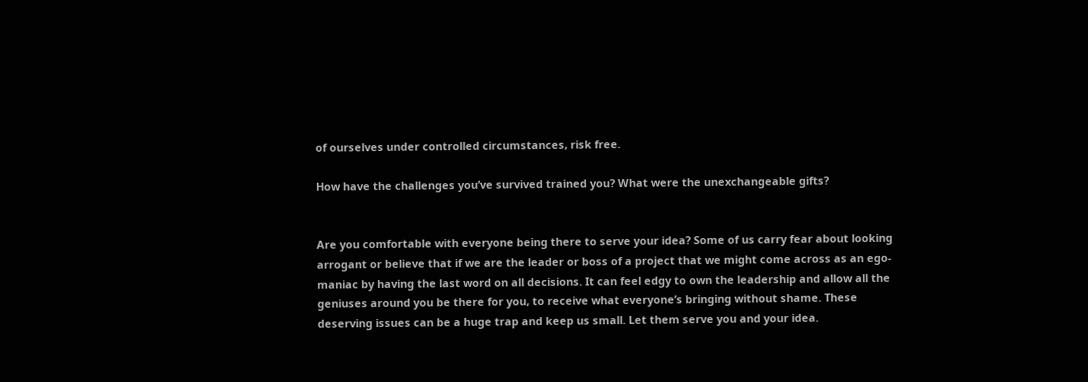of ourselves under controlled circumstances, risk free.

How have the challenges you’ve survived trained you? What were the unexchangeable gifts?


Are you comfortable with everyone being there to serve your idea? Some of us carry fear about looking arrogant or believe that if we are the leader or boss of a project that we might come across as an ego-maniac by having the last word on all decisions. It can feel edgy to own the leadership and allow all the geniuses around you be there for you, to receive what everyone’s bringing without shame. These deserving issues can be a huge trap and keep us small. Let them serve you and your idea.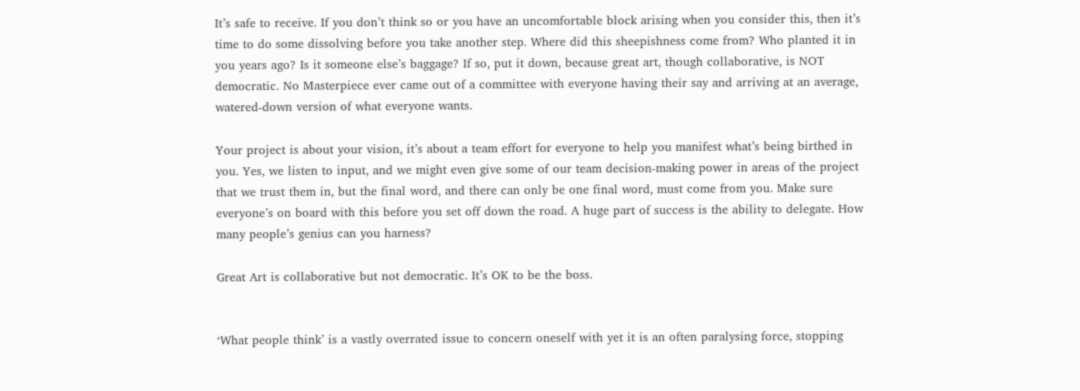It’s safe to receive. If you don’t think so or you have an uncomfortable block arising when you consider this, then it’s time to do some dissolving before you take another step. Where did this sheepishness come from? Who planted it in you years ago? Is it someone else’s baggage? If so, put it down, because great art, though collaborative, is NOT democratic. No Masterpiece ever came out of a committee with everyone having their say and arriving at an average, watered-down version of what everyone wants.

Your project is about your vision, it’s about a team effort for everyone to help you manifest what’s being birthed in you. Yes, we listen to input, and we might even give some of our team decision-making power in areas of the project that we trust them in, but the final word, and there can only be one final word, must come from you. Make sure everyone’s on board with this before you set off down the road. A huge part of success is the ability to delegate. How many people’s genius can you harness?

Great Art is collaborative but not democratic. It’s OK to be the boss.


‘What people think’ is a vastly overrated issue to concern oneself with yet it is an often paralysing force, stopping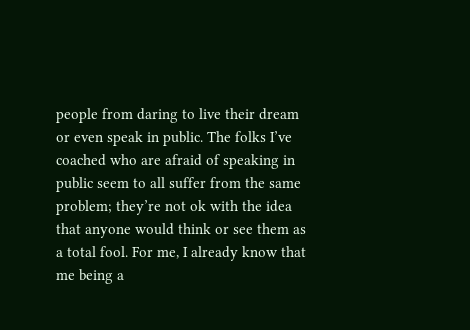people from daring to live their dream or even speak in public. The folks I’ve coached who are afraid of speaking in public seem to all suffer from the same problem; they’re not ok with the idea that anyone would think or see them as a total fool. For me, I already know that me being a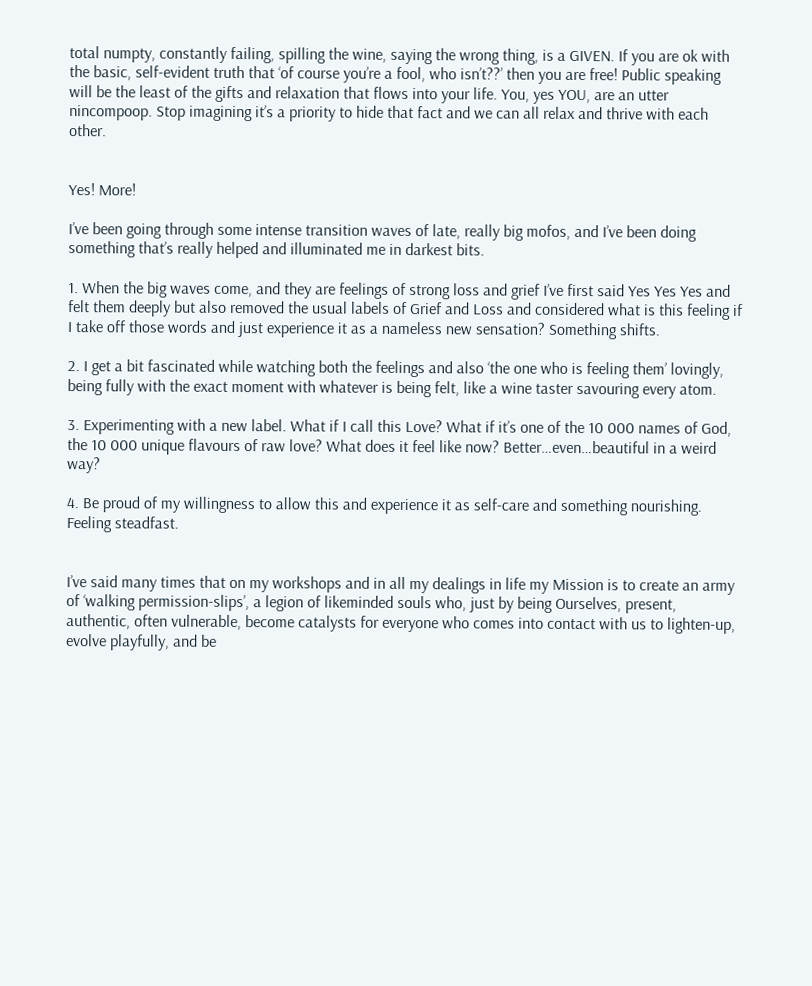total numpty, constantly failing, spilling the wine, saying the wrong thing, is a GIVEN. If you are ok with the basic, self-evident truth that ‘of course you’re a fool, who isn’t??’ then you are free! Public speaking will be the least of the gifts and relaxation that flows into your life. You, yes YOU, are an utter nincompoop. Stop imagining it’s a priority to hide that fact and we can all relax and thrive with each other.


Yes! More!

I’ve been going through some intense transition waves of late, really big mofos, and I’ve been doing something that’s really helped and illuminated me in darkest bits.

1. When the big waves come, and they are feelings of strong loss and grief I’ve first said Yes Yes Yes and felt them deeply but also removed the usual labels of Grief and Loss and considered what is this feeling if I take off those words and just experience it as a nameless new sensation? Something shifts.

2. I get a bit fascinated while watching both the feelings and also ‘the one who is feeling them’ lovingly, being fully with the exact moment with whatever is being felt, like a wine taster savouring every atom.

3. Experimenting with a new label. What if I call this Love? What if it’s one of the 10 000 names of God, the 10 000 unique flavours of raw love? What does it feel like now? Better…even…beautiful in a weird way?

4. Be proud of my willingness to allow this and experience it as self-care and something nourishing. Feeling steadfast.


I’ve said many times that on my workshops and in all my dealings in life my Mission is to create an army of ‘walking permission-slips’, a legion of likeminded souls who, just by being Ourselves, present, authentic, often vulnerable, become catalysts for everyone who comes into contact with us to lighten-up, evolve playfully, and be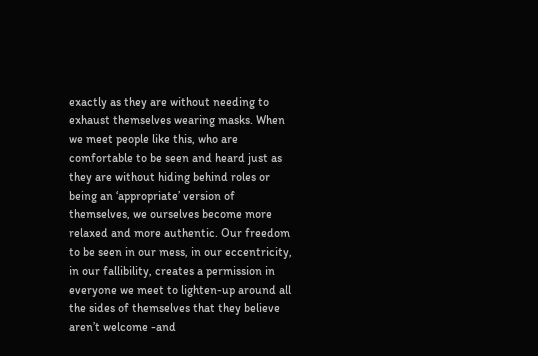exactly as they are without needing to exhaust themselves wearing masks. When we meet people like this, who are comfortable to be seen and heard just as they are without hiding behind roles or being an ‘appropriate’ version of themselves, we ourselves become more relaxed and more authentic. Our freedom to be seen in our mess, in our eccentricity, in our fallibility, creates a permission in everyone we meet to lighten-up around all the sides of themselves that they believe aren’t welcome -and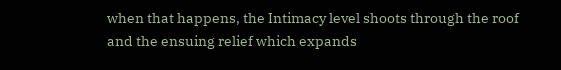when that happens, the Intimacy level shoots through the roof and the ensuing relief which expands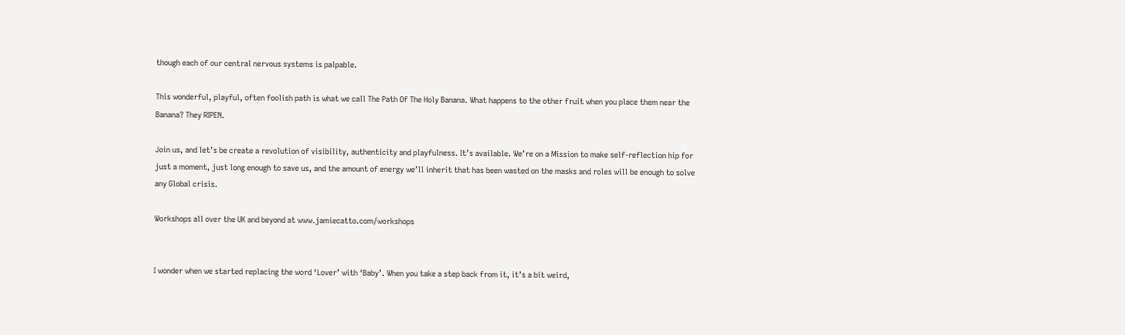though each of our central nervous systems is palpable.

This wonderful, playful, often foolish path is what we call The Path Of The Holy Banana. What happens to the other fruit when you place them near the Banana? They RIPEN.

Join us, and let’s be create a revolution of visibility, authenticity and playfulness. It’s available. We’re on a Mission to make self-reflection hip for just a moment, just long enough to save us, and the amount of energy we’ll inherit that has been wasted on the masks and roles will be enough to solve any Global crisis.

Workshops all over the UK and beyond at www.jamiecatto.com/workshops


I wonder when we started replacing the word ‘Lover’ with ‘Baby’. When you take a step back from it, it’s a bit weird,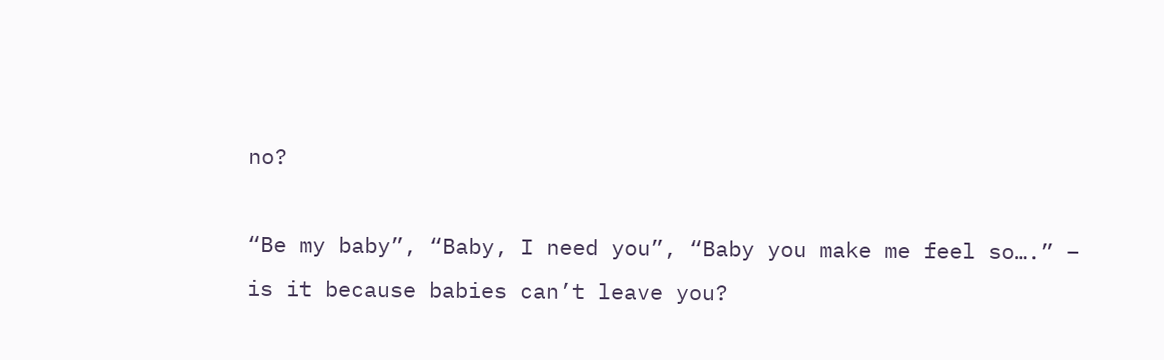no?

“Be my baby”, “Baby, I need you”, “Baby you make me feel so….” – is it because babies can’t leave you?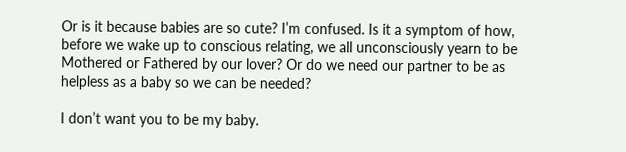Or is it because babies are so cute? I’m confused. Is it a symptom of how, before we wake up to conscious relating, we all unconsciously yearn to be Mothered or Fathered by our lover? Or do we need our partner to be as helpless as a baby so we can be needed?

I don’t want you to be my baby.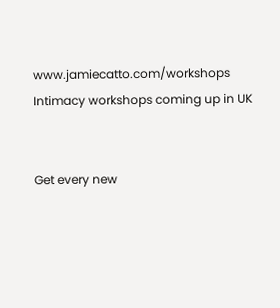www.jamiecatto.com/workshops Intimacy workshops coming up in UK


Get every new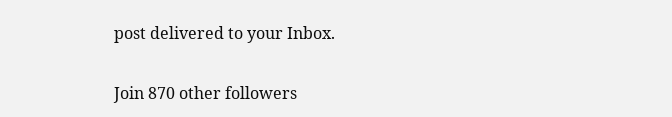post delivered to your Inbox.

Join 870 other followers